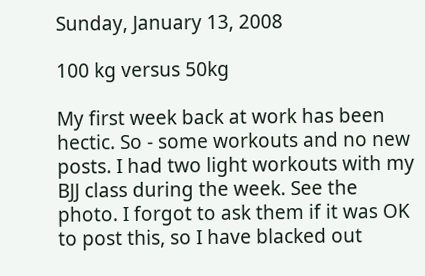Sunday, January 13, 2008

100 kg versus 50kg

My first week back at work has been hectic. So - some workouts and no new posts. I had two light workouts with my BJJ class during the week. See the photo. I forgot to ask them if it was OK to post this, so I have blacked out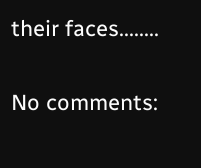their faces........

No comments: